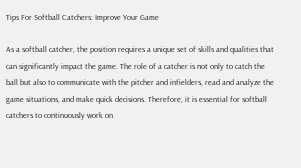Tips For Softball Catchers: Improve Your Game

As a softball catcher, the position requires a unique set of skills and qualities that can significantly impact the game. The role of a catcher is not only to catch the ball but also to communicate with the pitcher and infielders, read and analyze the game situations, and make quick decisions. Therefore, it is essential for softball catchers to continuously work on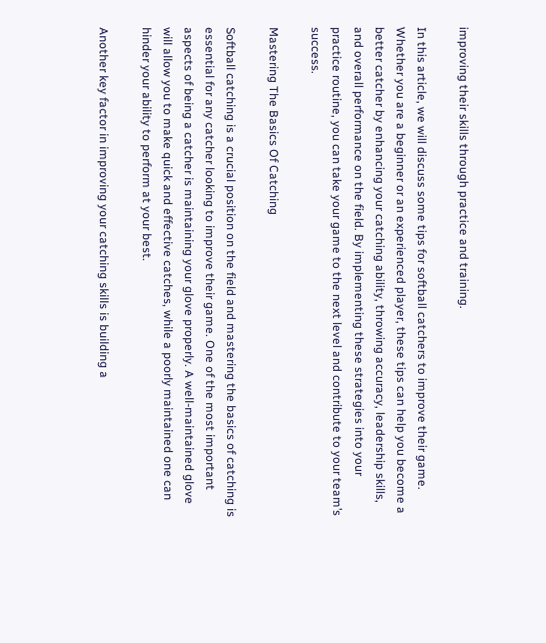improving their skills through practice and training.

In this article, we will discuss some tips for softball catchers to improve their game. Whether you are a beginner or an experienced player, these tips can help you become a better catcher by enhancing your catching ability, throwing accuracy, leadership skills, and overall performance on the field. By implementing these strategies into your practice routine, you can take your game to the next level and contribute to your team’s success.

Mastering The Basics Of Catching

Softball catching is a crucial position on the field and mastering the basics of catching is essential for any catcher looking to improve their game. One of the most important aspects of being a catcher is maintaining your glove properly. A well-maintained glove will allow you to make quick and effective catches, while a poorly maintained one can hinder your ability to perform at your best.

Another key factor in improving your catching skills is building a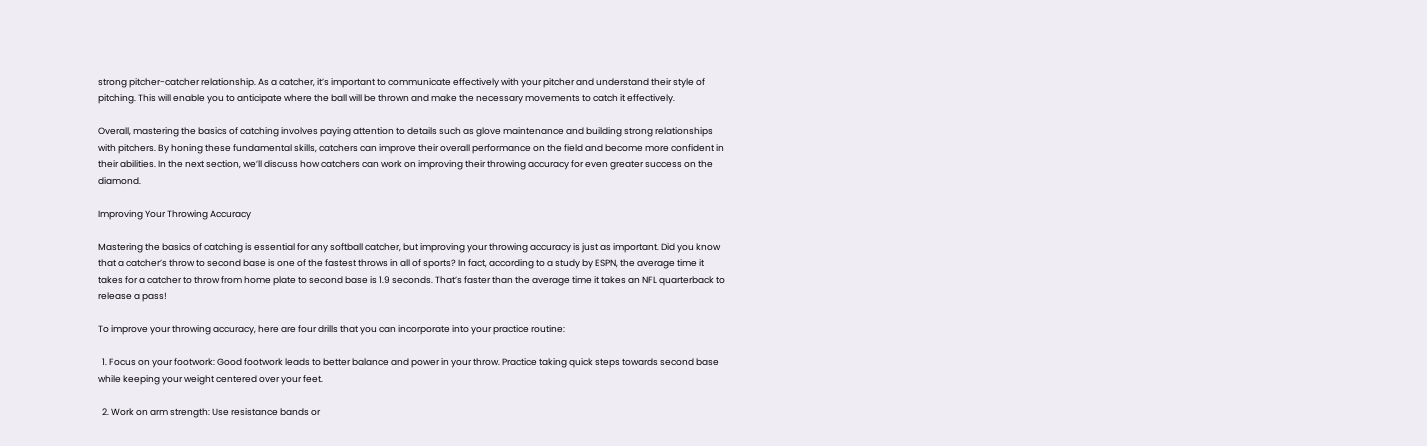strong pitcher-catcher relationship. As a catcher, it’s important to communicate effectively with your pitcher and understand their style of pitching. This will enable you to anticipate where the ball will be thrown and make the necessary movements to catch it effectively.

Overall, mastering the basics of catching involves paying attention to details such as glove maintenance and building strong relationships with pitchers. By honing these fundamental skills, catchers can improve their overall performance on the field and become more confident in their abilities. In the next section, we’ll discuss how catchers can work on improving their throwing accuracy for even greater success on the diamond.

Improving Your Throwing Accuracy

Mastering the basics of catching is essential for any softball catcher, but improving your throwing accuracy is just as important. Did you know that a catcher’s throw to second base is one of the fastest throws in all of sports? In fact, according to a study by ESPN, the average time it takes for a catcher to throw from home plate to second base is 1.9 seconds. That’s faster than the average time it takes an NFL quarterback to release a pass!

To improve your throwing accuracy, here are four drills that you can incorporate into your practice routine:

  1. Focus on your footwork: Good footwork leads to better balance and power in your throw. Practice taking quick steps towards second base while keeping your weight centered over your feet.

  2. Work on arm strength: Use resistance bands or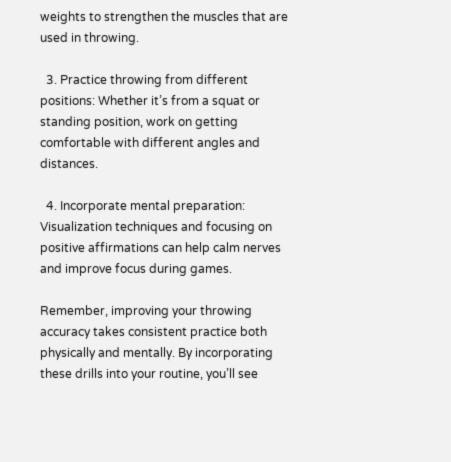weights to strengthen the muscles that are used in throwing.

  3. Practice throwing from different positions: Whether it’s from a squat or standing position, work on getting comfortable with different angles and distances.

  4. Incorporate mental preparation: Visualization techniques and focusing on positive affirmations can help calm nerves and improve focus during games.

Remember, improving your throwing accuracy takes consistent practice both physically and mentally. By incorporating these drills into your routine, you’ll see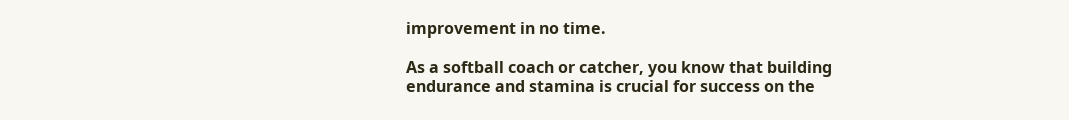improvement in no time.

As a softball coach or catcher, you know that building endurance and stamina is crucial for success on the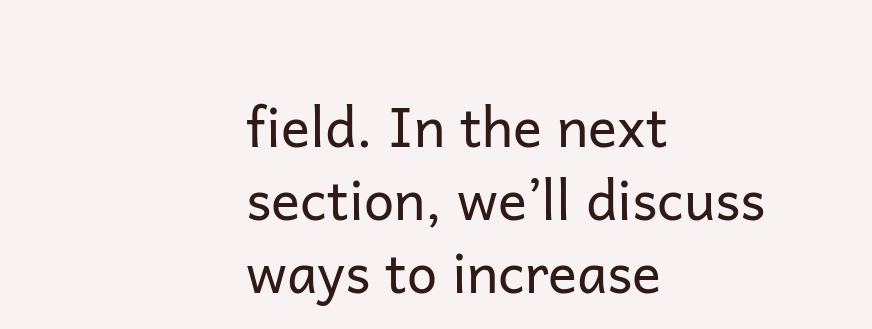field. In the next section, we’ll discuss ways to increase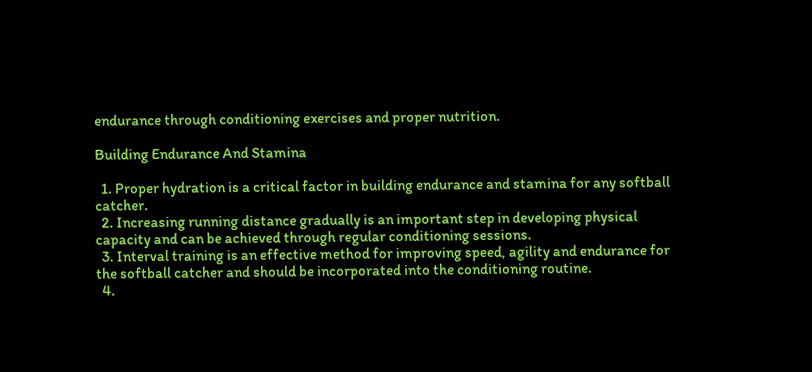endurance through conditioning exercises and proper nutrition.

Building Endurance And Stamina

  1. Proper hydration is a critical factor in building endurance and stamina for any softball catcher.
  2. Increasing running distance gradually is an important step in developing physical capacity and can be achieved through regular conditioning sessions.
  3. Interval training is an effective method for improving speed, agility and endurance for the softball catcher and should be incorporated into the conditioning routine.
  4.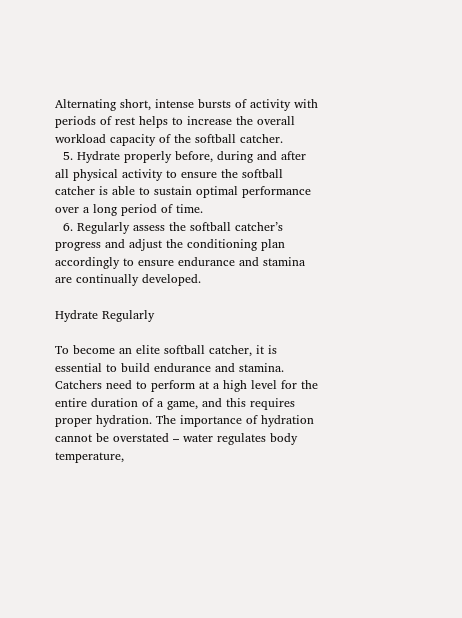Alternating short, intense bursts of activity with periods of rest helps to increase the overall workload capacity of the softball catcher.
  5. Hydrate properly before, during and after all physical activity to ensure the softball catcher is able to sustain optimal performance over a long period of time.
  6. Regularly assess the softball catcher’s progress and adjust the conditioning plan accordingly to ensure endurance and stamina are continually developed.

Hydrate Regularly

To become an elite softball catcher, it is essential to build endurance and stamina. Catchers need to perform at a high level for the entire duration of a game, and this requires proper hydration. The importance of hydration cannot be overstated – water regulates body temperature,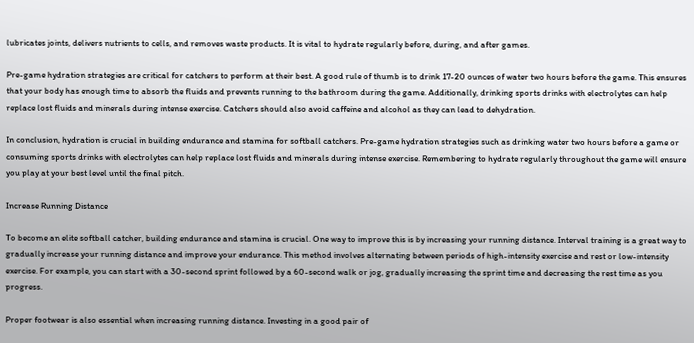lubricates joints, delivers nutrients to cells, and removes waste products. It is vital to hydrate regularly before, during, and after games.

Pre-game hydration strategies are critical for catchers to perform at their best. A good rule of thumb is to drink 17-20 ounces of water two hours before the game. This ensures that your body has enough time to absorb the fluids and prevents running to the bathroom during the game. Additionally, drinking sports drinks with electrolytes can help replace lost fluids and minerals during intense exercise. Catchers should also avoid caffeine and alcohol as they can lead to dehydration.

In conclusion, hydration is crucial in building endurance and stamina for softball catchers. Pre-game hydration strategies such as drinking water two hours before a game or consuming sports drinks with electrolytes can help replace lost fluids and minerals during intense exercise. Remembering to hydrate regularly throughout the game will ensure you play at your best level until the final pitch.

Increase Running Distance

To become an elite softball catcher, building endurance and stamina is crucial. One way to improve this is by increasing your running distance. Interval training is a great way to gradually increase your running distance and improve your endurance. This method involves alternating between periods of high-intensity exercise and rest or low-intensity exercise. For example, you can start with a 30-second sprint followed by a 60-second walk or jog, gradually increasing the sprint time and decreasing the rest time as you progress.

Proper footwear is also essential when increasing running distance. Investing in a good pair of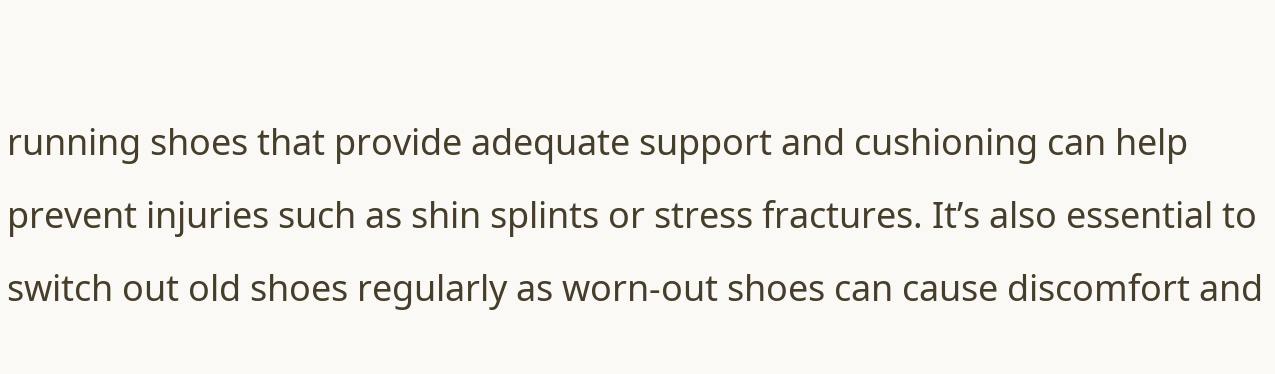running shoes that provide adequate support and cushioning can help prevent injuries such as shin splints or stress fractures. It’s also essential to switch out old shoes regularly as worn-out shoes can cause discomfort and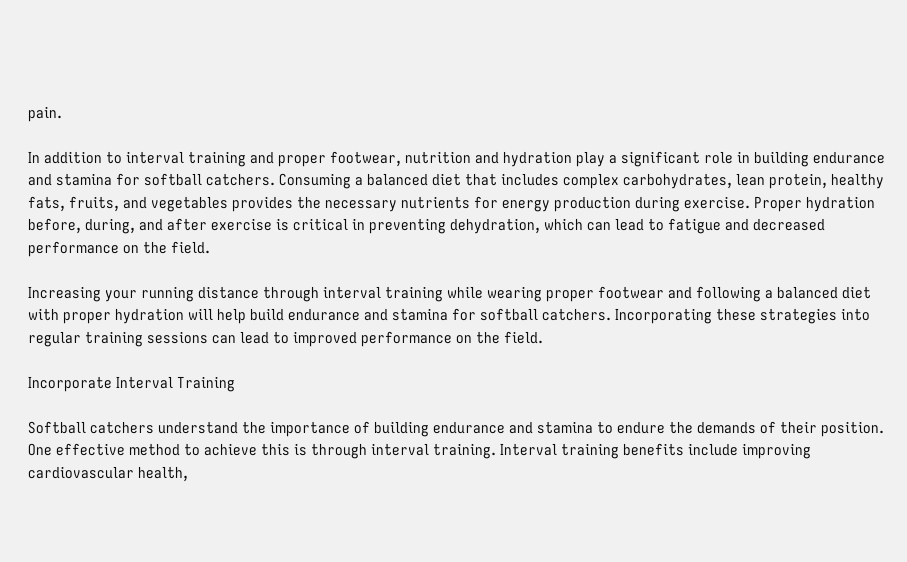pain.

In addition to interval training and proper footwear, nutrition and hydration play a significant role in building endurance and stamina for softball catchers. Consuming a balanced diet that includes complex carbohydrates, lean protein, healthy fats, fruits, and vegetables provides the necessary nutrients for energy production during exercise. Proper hydration before, during, and after exercise is critical in preventing dehydration, which can lead to fatigue and decreased performance on the field.

Increasing your running distance through interval training while wearing proper footwear and following a balanced diet with proper hydration will help build endurance and stamina for softball catchers. Incorporating these strategies into regular training sessions can lead to improved performance on the field.

Incorporate Interval Training

Softball catchers understand the importance of building endurance and stamina to endure the demands of their position. One effective method to achieve this is through interval training. Interval training benefits include improving cardiovascular health,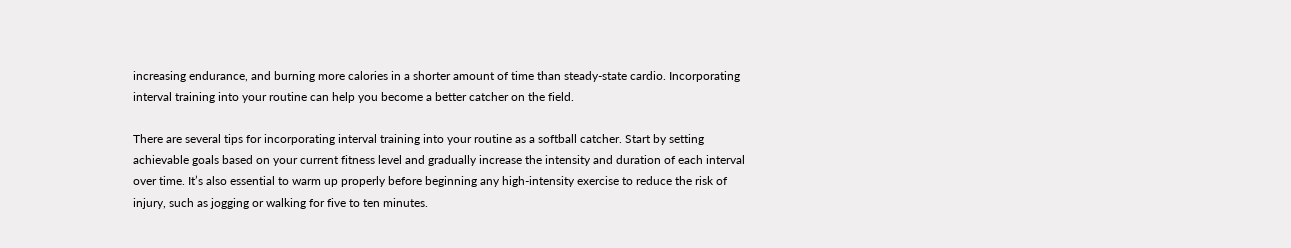increasing endurance, and burning more calories in a shorter amount of time than steady-state cardio. Incorporating interval training into your routine can help you become a better catcher on the field.

There are several tips for incorporating interval training into your routine as a softball catcher. Start by setting achievable goals based on your current fitness level and gradually increase the intensity and duration of each interval over time. It’s also essential to warm up properly before beginning any high-intensity exercise to reduce the risk of injury, such as jogging or walking for five to ten minutes.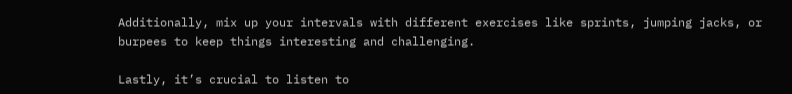Additionally, mix up your intervals with different exercises like sprints, jumping jacks, or burpees to keep things interesting and challenging.

Lastly, it’s crucial to listen to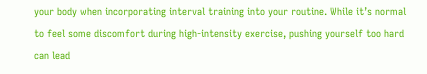your body when incorporating interval training into your routine. While it’s normal to feel some discomfort during high-intensity exercise, pushing yourself too hard can lead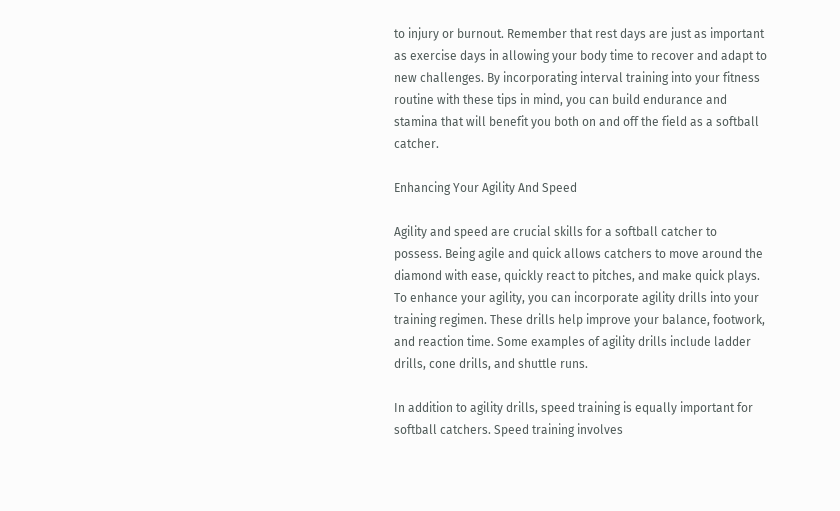to injury or burnout. Remember that rest days are just as important as exercise days in allowing your body time to recover and adapt to new challenges. By incorporating interval training into your fitness routine with these tips in mind, you can build endurance and stamina that will benefit you both on and off the field as a softball catcher.

Enhancing Your Agility And Speed

Agility and speed are crucial skills for a softball catcher to possess. Being agile and quick allows catchers to move around the diamond with ease, quickly react to pitches, and make quick plays. To enhance your agility, you can incorporate agility drills into your training regimen. These drills help improve your balance, footwork, and reaction time. Some examples of agility drills include ladder drills, cone drills, and shuttle runs.

In addition to agility drills, speed training is equally important for softball catchers. Speed training involves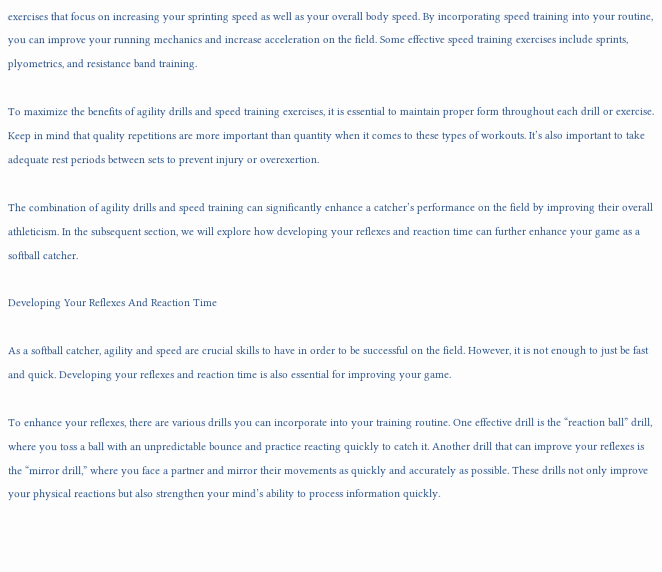exercises that focus on increasing your sprinting speed as well as your overall body speed. By incorporating speed training into your routine, you can improve your running mechanics and increase acceleration on the field. Some effective speed training exercises include sprints, plyometrics, and resistance band training.

To maximize the benefits of agility drills and speed training exercises, it is essential to maintain proper form throughout each drill or exercise. Keep in mind that quality repetitions are more important than quantity when it comes to these types of workouts. It’s also important to take adequate rest periods between sets to prevent injury or overexertion.

The combination of agility drills and speed training can significantly enhance a catcher’s performance on the field by improving their overall athleticism. In the subsequent section, we will explore how developing your reflexes and reaction time can further enhance your game as a softball catcher.

Developing Your Reflexes And Reaction Time

As a softball catcher, agility and speed are crucial skills to have in order to be successful on the field. However, it is not enough to just be fast and quick. Developing your reflexes and reaction time is also essential for improving your game.

To enhance your reflexes, there are various drills you can incorporate into your training routine. One effective drill is the “reaction ball” drill, where you toss a ball with an unpredictable bounce and practice reacting quickly to catch it. Another drill that can improve your reflexes is the “mirror drill,” where you face a partner and mirror their movements as quickly and accurately as possible. These drills not only improve your physical reactions but also strengthen your mind’s ability to process information quickly.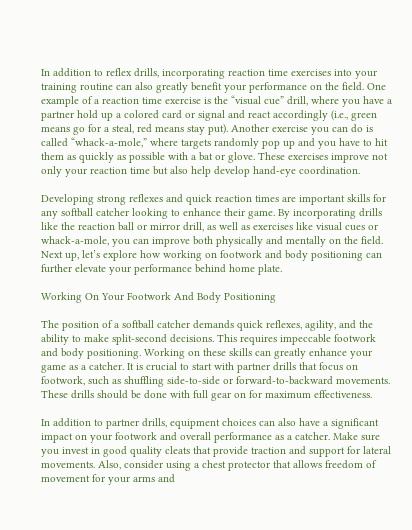In addition to reflex drills, incorporating reaction time exercises into your training routine can also greatly benefit your performance on the field. One example of a reaction time exercise is the “visual cue” drill, where you have a partner hold up a colored card or signal and react accordingly (i.e., green means go for a steal, red means stay put). Another exercise you can do is called “whack-a-mole,” where targets randomly pop up and you have to hit them as quickly as possible with a bat or glove. These exercises improve not only your reaction time but also help develop hand-eye coordination.

Developing strong reflexes and quick reaction times are important skills for any softball catcher looking to enhance their game. By incorporating drills like the reaction ball or mirror drill, as well as exercises like visual cues or whack-a-mole, you can improve both physically and mentally on the field. Next up, let’s explore how working on footwork and body positioning can further elevate your performance behind home plate.

Working On Your Footwork And Body Positioning

The position of a softball catcher demands quick reflexes, agility, and the ability to make split-second decisions. This requires impeccable footwork and body positioning. Working on these skills can greatly enhance your game as a catcher. It is crucial to start with partner drills that focus on footwork, such as shuffling side-to-side or forward-to-backward movements. These drills should be done with full gear on for maximum effectiveness.

In addition to partner drills, equipment choices can also have a significant impact on your footwork and overall performance as a catcher. Make sure you invest in good quality cleats that provide traction and support for lateral movements. Also, consider using a chest protector that allows freedom of movement for your arms and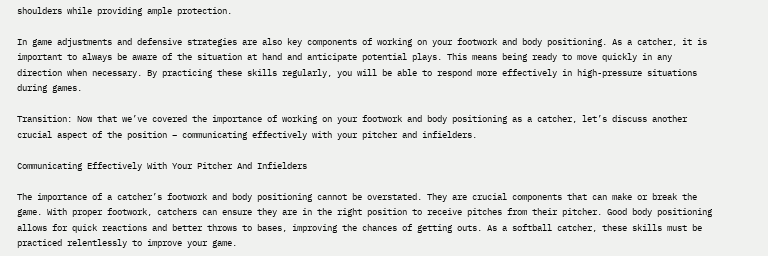shoulders while providing ample protection.

In game adjustments and defensive strategies are also key components of working on your footwork and body positioning. As a catcher, it is important to always be aware of the situation at hand and anticipate potential plays. This means being ready to move quickly in any direction when necessary. By practicing these skills regularly, you will be able to respond more effectively in high-pressure situations during games.

Transition: Now that we’ve covered the importance of working on your footwork and body positioning as a catcher, let’s discuss another crucial aspect of the position – communicating effectively with your pitcher and infielders.

Communicating Effectively With Your Pitcher And Infielders

The importance of a catcher’s footwork and body positioning cannot be overstated. They are crucial components that can make or break the game. With proper footwork, catchers can ensure they are in the right position to receive pitches from their pitcher. Good body positioning allows for quick reactions and better throws to bases, improving the chances of getting outs. As a softball catcher, these skills must be practiced relentlessly to improve your game.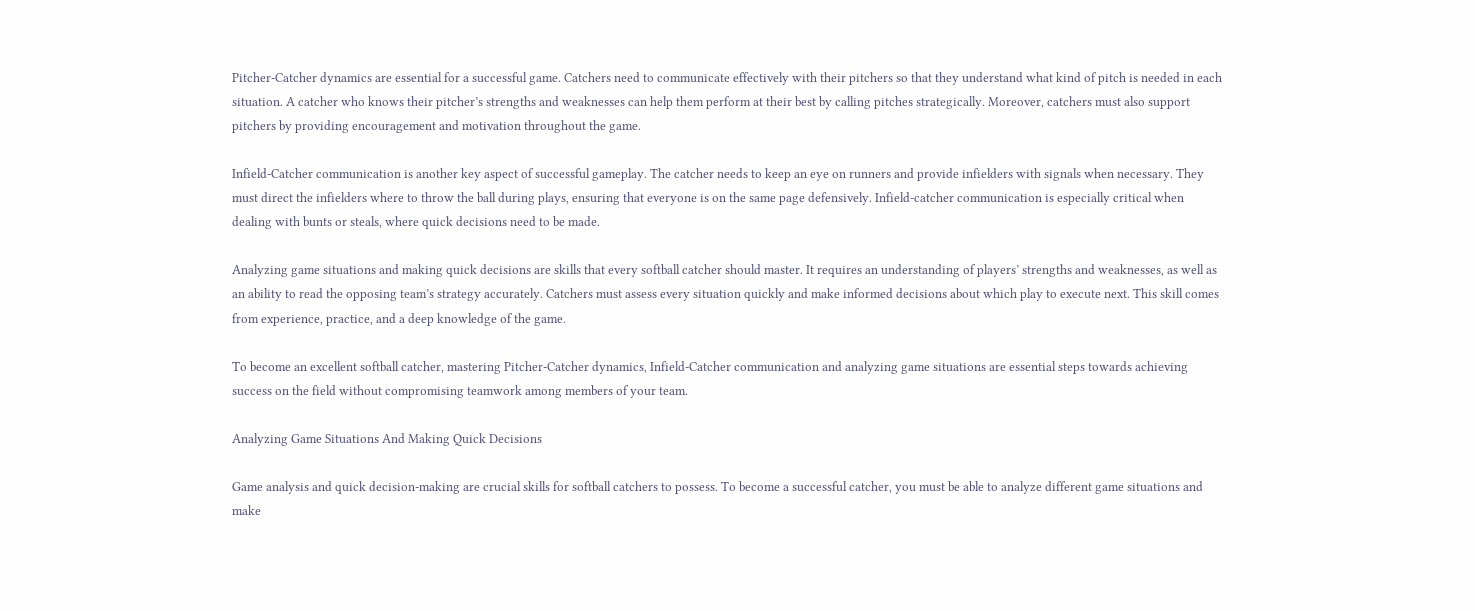Pitcher-Catcher dynamics are essential for a successful game. Catchers need to communicate effectively with their pitchers so that they understand what kind of pitch is needed in each situation. A catcher who knows their pitcher’s strengths and weaknesses can help them perform at their best by calling pitches strategically. Moreover, catchers must also support pitchers by providing encouragement and motivation throughout the game.

Infield-Catcher communication is another key aspect of successful gameplay. The catcher needs to keep an eye on runners and provide infielders with signals when necessary. They must direct the infielders where to throw the ball during plays, ensuring that everyone is on the same page defensively. Infield-catcher communication is especially critical when dealing with bunts or steals, where quick decisions need to be made.

Analyzing game situations and making quick decisions are skills that every softball catcher should master. It requires an understanding of players’ strengths and weaknesses, as well as an ability to read the opposing team’s strategy accurately. Catchers must assess every situation quickly and make informed decisions about which play to execute next. This skill comes from experience, practice, and a deep knowledge of the game.

To become an excellent softball catcher, mastering Pitcher-Catcher dynamics, Infield-Catcher communication and analyzing game situations are essential steps towards achieving success on the field without compromising teamwork among members of your team.

Analyzing Game Situations And Making Quick Decisions

Game analysis and quick decision-making are crucial skills for softball catchers to possess. To become a successful catcher, you must be able to analyze different game situations and make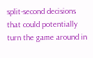split-second decisions that could potentially turn the game around in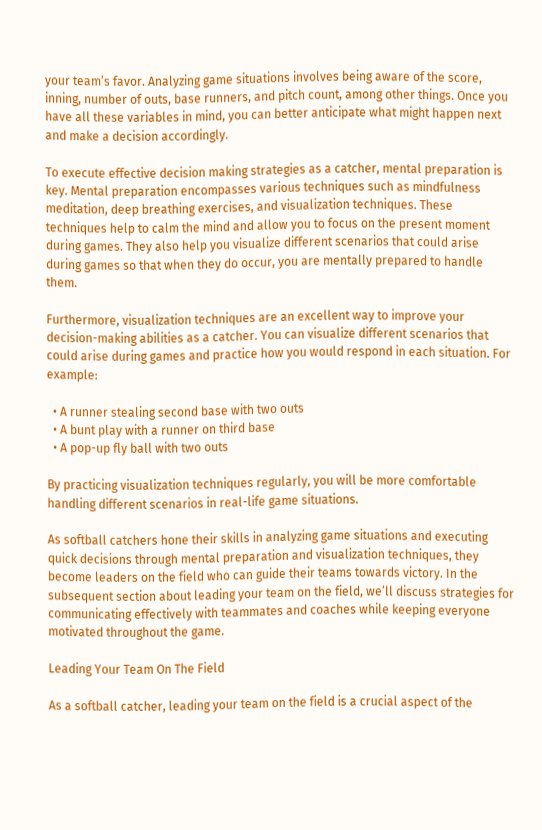your team’s favor. Analyzing game situations involves being aware of the score, inning, number of outs, base runners, and pitch count, among other things. Once you have all these variables in mind, you can better anticipate what might happen next and make a decision accordingly.

To execute effective decision making strategies as a catcher, mental preparation is key. Mental preparation encompasses various techniques such as mindfulness meditation, deep breathing exercises, and visualization techniques. These techniques help to calm the mind and allow you to focus on the present moment during games. They also help you visualize different scenarios that could arise during games so that when they do occur, you are mentally prepared to handle them.

Furthermore, visualization techniques are an excellent way to improve your decision-making abilities as a catcher. You can visualize different scenarios that could arise during games and practice how you would respond in each situation. For example:

  • A runner stealing second base with two outs
  • A bunt play with a runner on third base
  • A pop-up fly ball with two outs

By practicing visualization techniques regularly, you will be more comfortable handling different scenarios in real-life game situations.

As softball catchers hone their skills in analyzing game situations and executing quick decisions through mental preparation and visualization techniques, they become leaders on the field who can guide their teams towards victory. In the subsequent section about leading your team on the field, we’ll discuss strategies for communicating effectively with teammates and coaches while keeping everyone motivated throughout the game.

Leading Your Team On The Field

As a softball catcher, leading your team on the field is a crucial aspect of the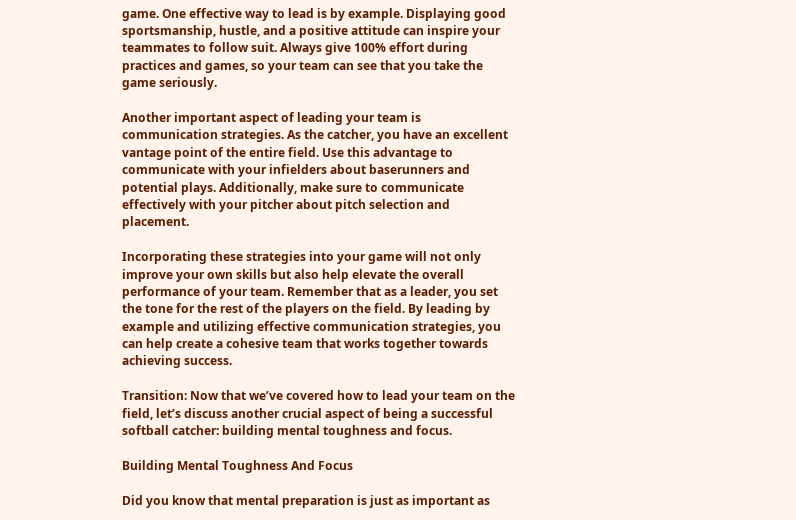game. One effective way to lead is by example. Displaying good sportsmanship, hustle, and a positive attitude can inspire your teammates to follow suit. Always give 100% effort during practices and games, so your team can see that you take the game seriously.

Another important aspect of leading your team is communication strategies. As the catcher, you have an excellent vantage point of the entire field. Use this advantage to communicate with your infielders about baserunners and potential plays. Additionally, make sure to communicate effectively with your pitcher about pitch selection and placement.

Incorporating these strategies into your game will not only improve your own skills but also help elevate the overall performance of your team. Remember that as a leader, you set the tone for the rest of the players on the field. By leading by example and utilizing effective communication strategies, you can help create a cohesive team that works together towards achieving success.

Transition: Now that we’ve covered how to lead your team on the field, let’s discuss another crucial aspect of being a successful softball catcher: building mental toughness and focus.

Building Mental Toughness And Focus

Did you know that mental preparation is just as important as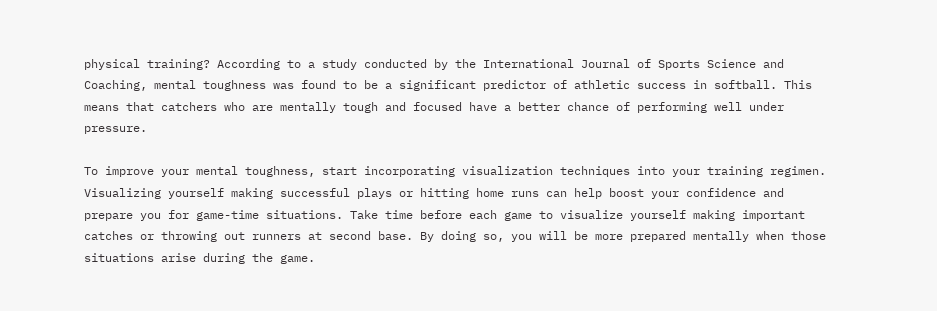physical training? According to a study conducted by the International Journal of Sports Science and Coaching, mental toughness was found to be a significant predictor of athletic success in softball. This means that catchers who are mentally tough and focused have a better chance of performing well under pressure.

To improve your mental toughness, start incorporating visualization techniques into your training regimen. Visualizing yourself making successful plays or hitting home runs can help boost your confidence and prepare you for game-time situations. Take time before each game to visualize yourself making important catches or throwing out runners at second base. By doing so, you will be more prepared mentally when those situations arise during the game.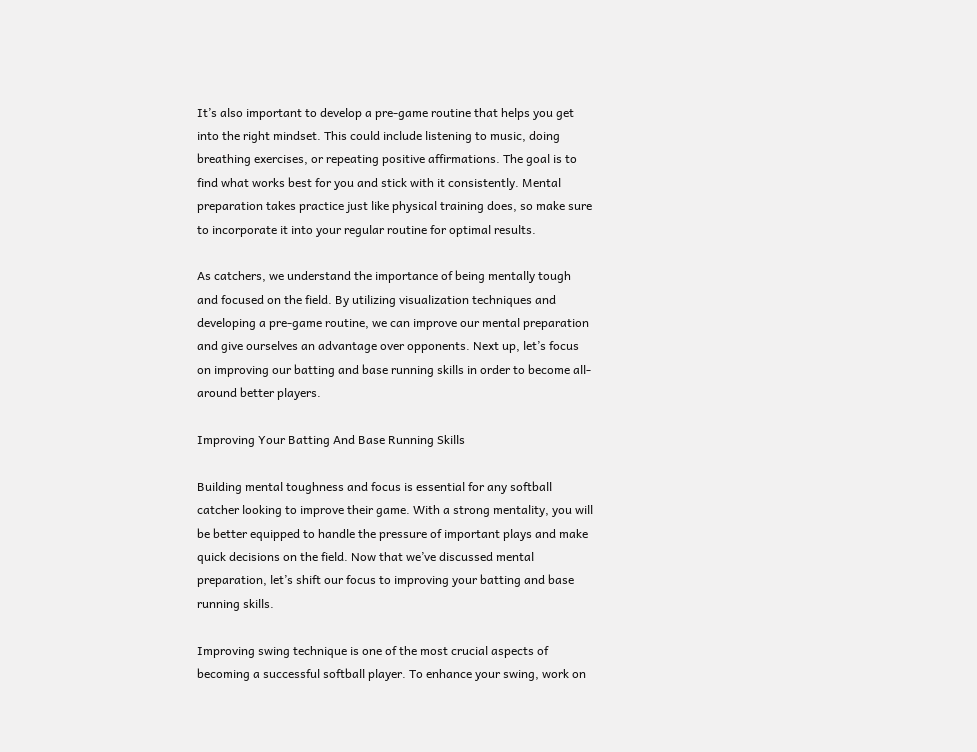It’s also important to develop a pre-game routine that helps you get into the right mindset. This could include listening to music, doing breathing exercises, or repeating positive affirmations. The goal is to find what works best for you and stick with it consistently. Mental preparation takes practice just like physical training does, so make sure to incorporate it into your regular routine for optimal results.

As catchers, we understand the importance of being mentally tough and focused on the field. By utilizing visualization techniques and developing a pre-game routine, we can improve our mental preparation and give ourselves an advantage over opponents. Next up, let’s focus on improving our batting and base running skills in order to become all-around better players.

Improving Your Batting And Base Running Skills

Building mental toughness and focus is essential for any softball catcher looking to improve their game. With a strong mentality, you will be better equipped to handle the pressure of important plays and make quick decisions on the field. Now that we’ve discussed mental preparation, let’s shift our focus to improving your batting and base running skills.

Improving swing technique is one of the most crucial aspects of becoming a successful softball player. To enhance your swing, work on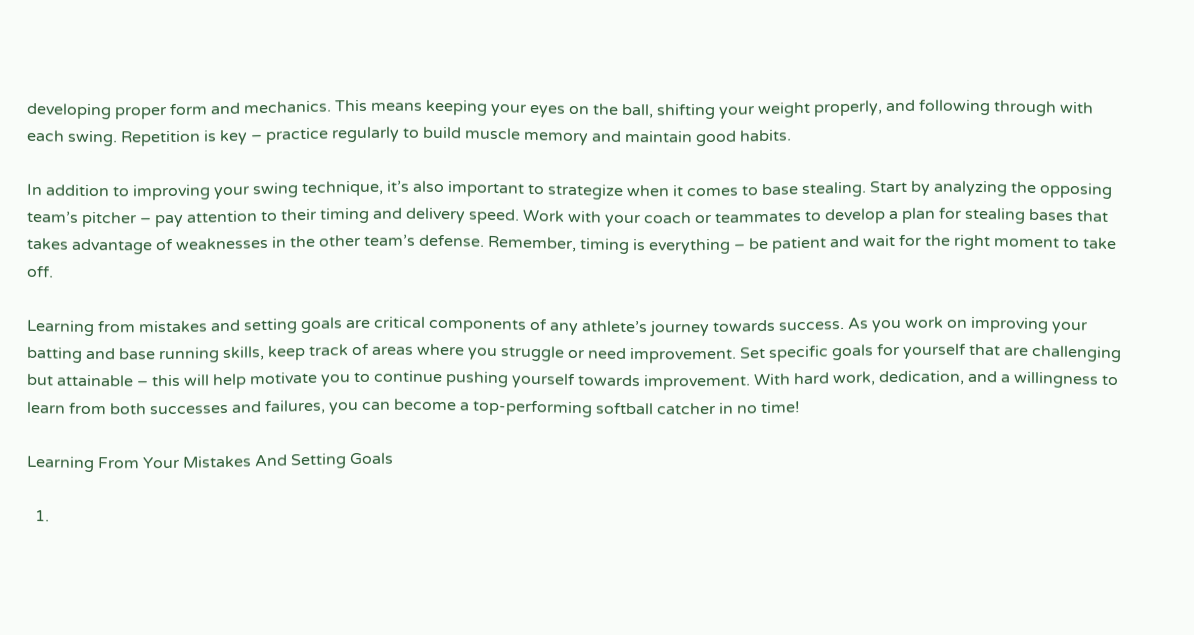developing proper form and mechanics. This means keeping your eyes on the ball, shifting your weight properly, and following through with each swing. Repetition is key – practice regularly to build muscle memory and maintain good habits.

In addition to improving your swing technique, it’s also important to strategize when it comes to base stealing. Start by analyzing the opposing team’s pitcher – pay attention to their timing and delivery speed. Work with your coach or teammates to develop a plan for stealing bases that takes advantage of weaknesses in the other team’s defense. Remember, timing is everything – be patient and wait for the right moment to take off.

Learning from mistakes and setting goals are critical components of any athlete’s journey towards success. As you work on improving your batting and base running skills, keep track of areas where you struggle or need improvement. Set specific goals for yourself that are challenging but attainable – this will help motivate you to continue pushing yourself towards improvement. With hard work, dedication, and a willingness to learn from both successes and failures, you can become a top-performing softball catcher in no time!

Learning From Your Mistakes And Setting Goals

  1.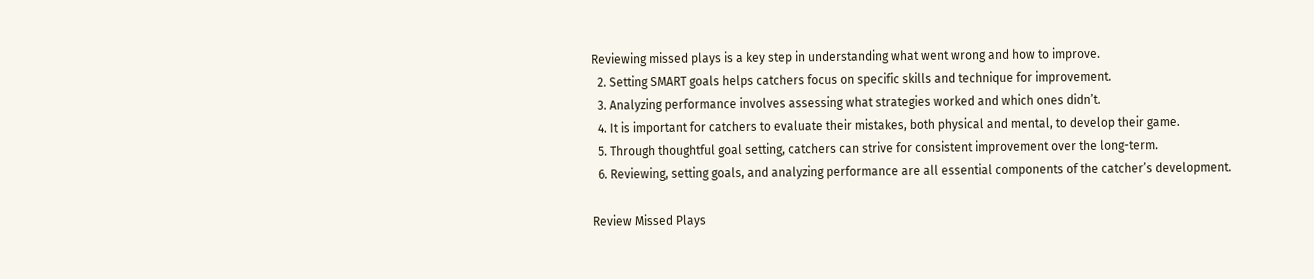Reviewing missed plays is a key step in understanding what went wrong and how to improve.
  2. Setting SMART goals helps catchers focus on specific skills and technique for improvement.
  3. Analyzing performance involves assessing what strategies worked and which ones didn’t.
  4. It is important for catchers to evaluate their mistakes, both physical and mental, to develop their game.
  5. Through thoughtful goal setting, catchers can strive for consistent improvement over the long-term.
  6. Reviewing, setting goals, and analyzing performance are all essential components of the catcher’s development.

Review Missed Plays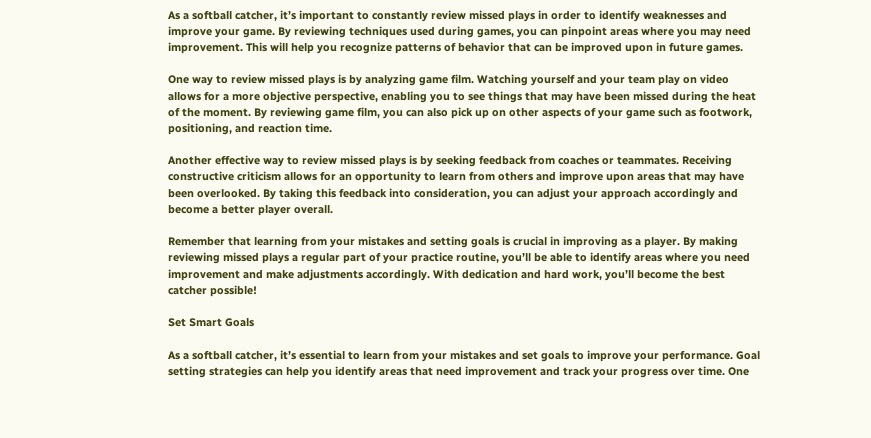As a softball catcher, it’s important to constantly review missed plays in order to identify weaknesses and improve your game. By reviewing techniques used during games, you can pinpoint areas where you may need improvement. This will help you recognize patterns of behavior that can be improved upon in future games.

One way to review missed plays is by analyzing game film. Watching yourself and your team play on video allows for a more objective perspective, enabling you to see things that may have been missed during the heat of the moment. By reviewing game film, you can also pick up on other aspects of your game such as footwork, positioning, and reaction time.

Another effective way to review missed plays is by seeking feedback from coaches or teammates. Receiving constructive criticism allows for an opportunity to learn from others and improve upon areas that may have been overlooked. By taking this feedback into consideration, you can adjust your approach accordingly and become a better player overall.

Remember that learning from your mistakes and setting goals is crucial in improving as a player. By making reviewing missed plays a regular part of your practice routine, you’ll be able to identify areas where you need improvement and make adjustments accordingly. With dedication and hard work, you’ll become the best catcher possible!

Set Smart Goals

As a softball catcher, it’s essential to learn from your mistakes and set goals to improve your performance. Goal setting strategies can help you identify areas that need improvement and track your progress over time. One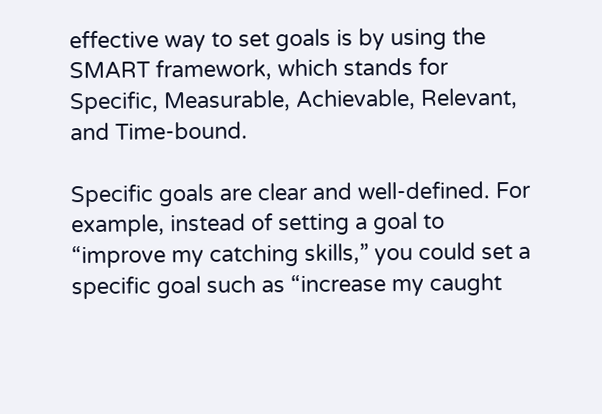effective way to set goals is by using the SMART framework, which stands for Specific, Measurable, Achievable, Relevant, and Time-bound.

Specific goals are clear and well-defined. For example, instead of setting a goal to “improve my catching skills,” you could set a specific goal such as “increase my caught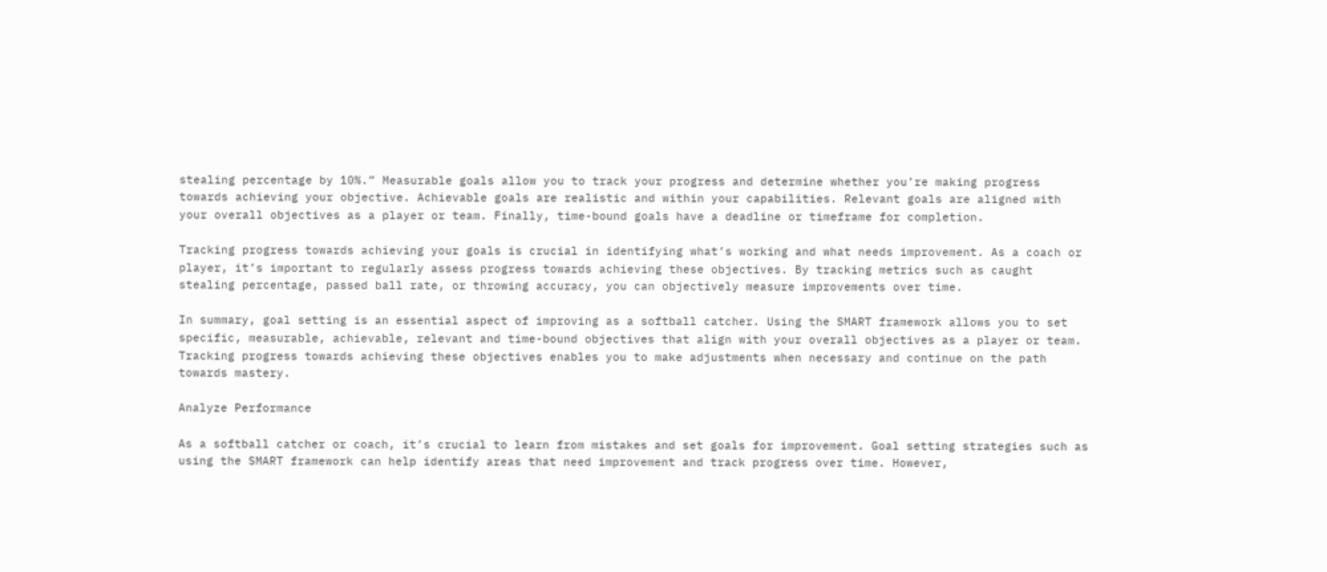stealing percentage by 10%.” Measurable goals allow you to track your progress and determine whether you’re making progress towards achieving your objective. Achievable goals are realistic and within your capabilities. Relevant goals are aligned with your overall objectives as a player or team. Finally, time-bound goals have a deadline or timeframe for completion.

Tracking progress towards achieving your goals is crucial in identifying what’s working and what needs improvement. As a coach or player, it’s important to regularly assess progress towards achieving these objectives. By tracking metrics such as caught stealing percentage, passed ball rate, or throwing accuracy, you can objectively measure improvements over time.

In summary, goal setting is an essential aspect of improving as a softball catcher. Using the SMART framework allows you to set specific, measurable, achievable, relevant and time-bound objectives that align with your overall objectives as a player or team. Tracking progress towards achieving these objectives enables you to make adjustments when necessary and continue on the path towards mastery.

Analyze Performance

As a softball catcher or coach, it’s crucial to learn from mistakes and set goals for improvement. Goal setting strategies such as using the SMART framework can help identify areas that need improvement and track progress over time. However,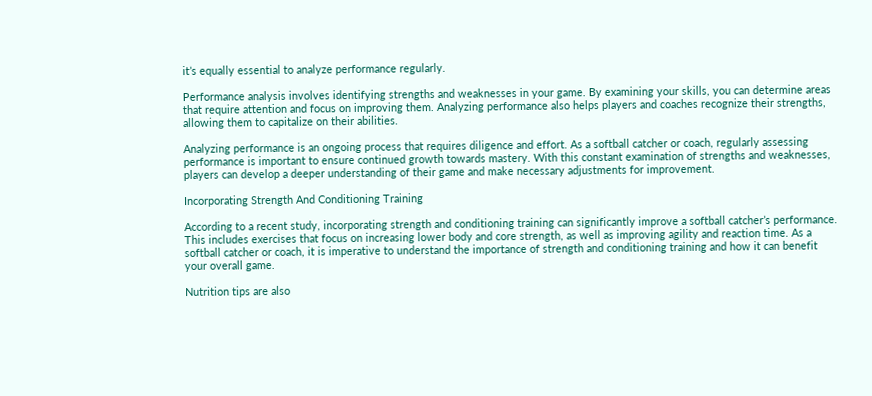it’s equally essential to analyze performance regularly.

Performance analysis involves identifying strengths and weaknesses in your game. By examining your skills, you can determine areas that require attention and focus on improving them. Analyzing performance also helps players and coaches recognize their strengths, allowing them to capitalize on their abilities.

Analyzing performance is an ongoing process that requires diligence and effort. As a softball catcher or coach, regularly assessing performance is important to ensure continued growth towards mastery. With this constant examination of strengths and weaknesses, players can develop a deeper understanding of their game and make necessary adjustments for improvement.

Incorporating Strength And Conditioning Training

According to a recent study, incorporating strength and conditioning training can significantly improve a softball catcher’s performance. This includes exercises that focus on increasing lower body and core strength, as well as improving agility and reaction time. As a softball catcher or coach, it is imperative to understand the importance of strength and conditioning training and how it can benefit your overall game.

Nutrition tips are also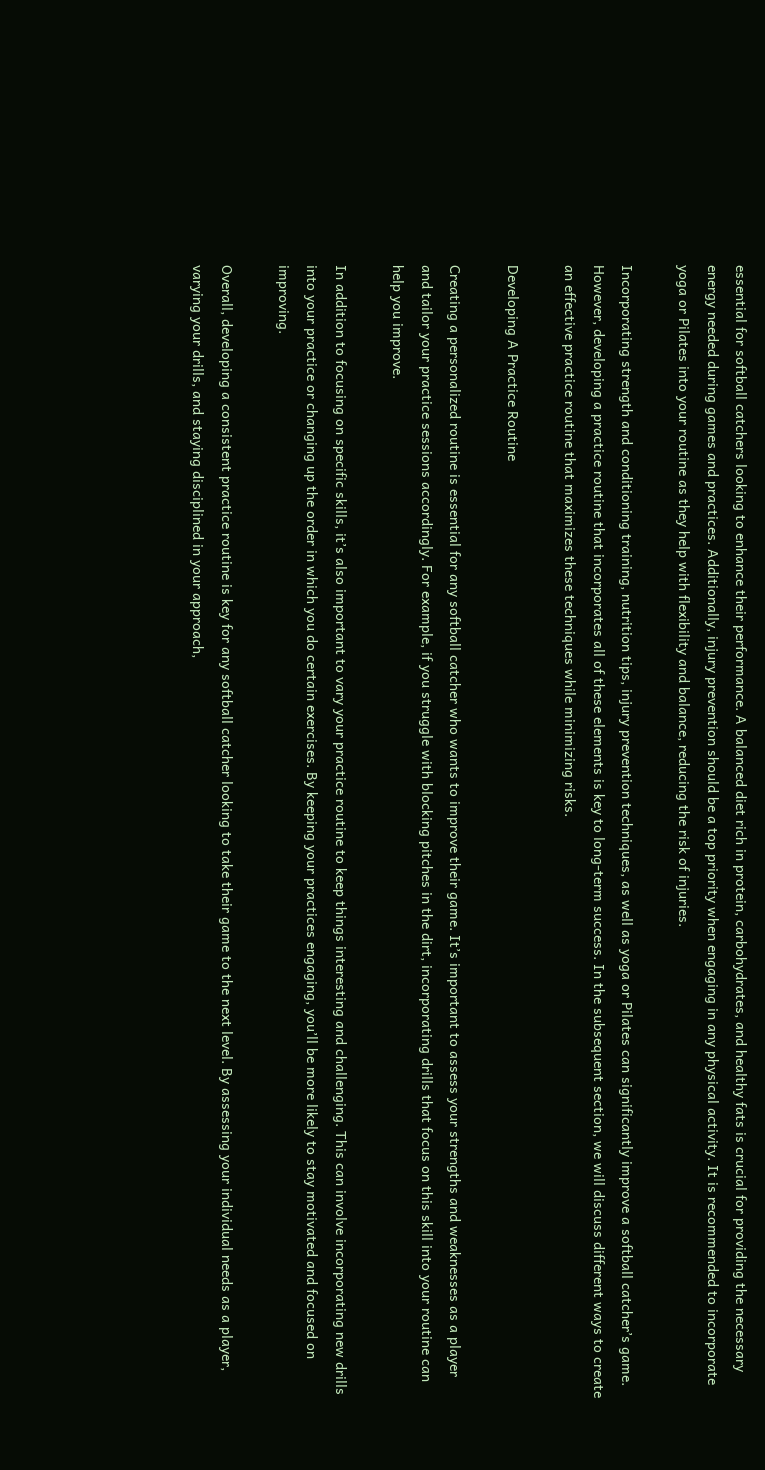essential for softball catchers looking to enhance their performance. A balanced diet rich in protein, carbohydrates, and healthy fats is crucial for providing the necessary energy needed during games and practices. Additionally, injury prevention should be a top priority when engaging in any physical activity. It is recommended to incorporate yoga or Pilates into your routine as they help with flexibility and balance, reducing the risk of injuries.

Incorporating strength and conditioning training, nutrition tips, injury prevention techniques, as well as yoga or Pilates can significantly improve a softball catcher’s game. However, developing a practice routine that incorporates all of these elements is key to long-term success. In the subsequent section, we will discuss different ways to create an effective practice routine that maximizes these techniques while minimizing risks.

Developing A Practice Routine

Creating a personalized routine is essential for any softball catcher who wants to improve their game. It’s important to assess your strengths and weaknesses as a player and tailor your practice sessions accordingly. For example, if you struggle with blocking pitches in the dirt, incorporating drills that focus on this skill into your routine can help you improve.

In addition to focusing on specific skills, it’s also important to vary your practice routine to keep things interesting and challenging. This can involve incorporating new drills into your practice or changing up the order in which you do certain exercises. By keeping your practices engaging, you’ll be more likely to stay motivated and focused on improving.

Overall, developing a consistent practice routine is key for any softball catcher looking to take their game to the next level. By assessing your individual needs as a player, varying your drills, and staying disciplined in your approach,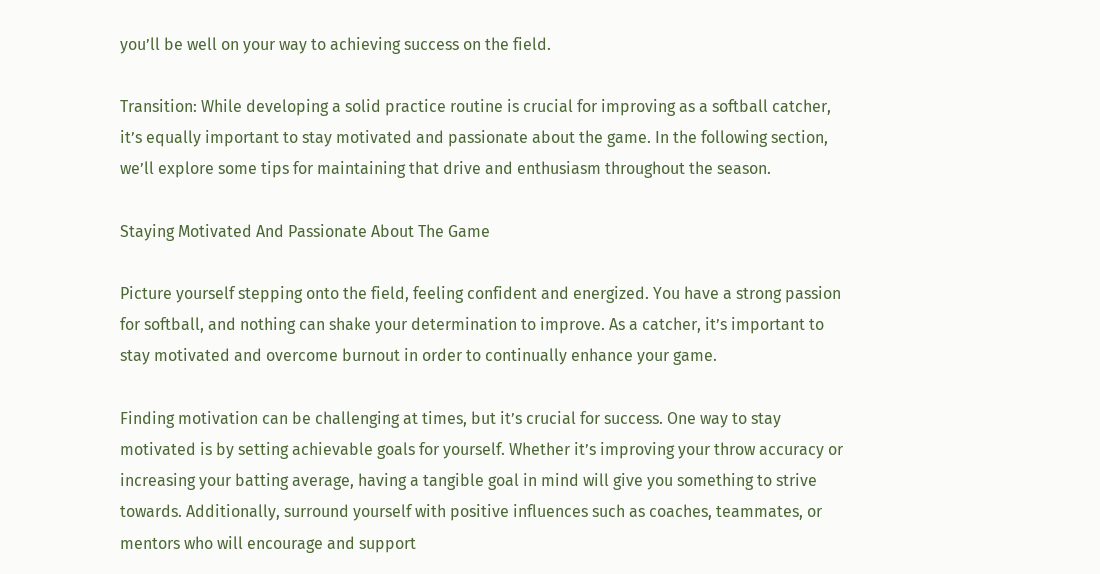you’ll be well on your way to achieving success on the field.

Transition: While developing a solid practice routine is crucial for improving as a softball catcher, it’s equally important to stay motivated and passionate about the game. In the following section, we’ll explore some tips for maintaining that drive and enthusiasm throughout the season.

Staying Motivated And Passionate About The Game

Picture yourself stepping onto the field, feeling confident and energized. You have a strong passion for softball, and nothing can shake your determination to improve. As a catcher, it’s important to stay motivated and overcome burnout in order to continually enhance your game.

Finding motivation can be challenging at times, but it’s crucial for success. One way to stay motivated is by setting achievable goals for yourself. Whether it’s improving your throw accuracy or increasing your batting average, having a tangible goal in mind will give you something to strive towards. Additionally, surround yourself with positive influences such as coaches, teammates, or mentors who will encourage and support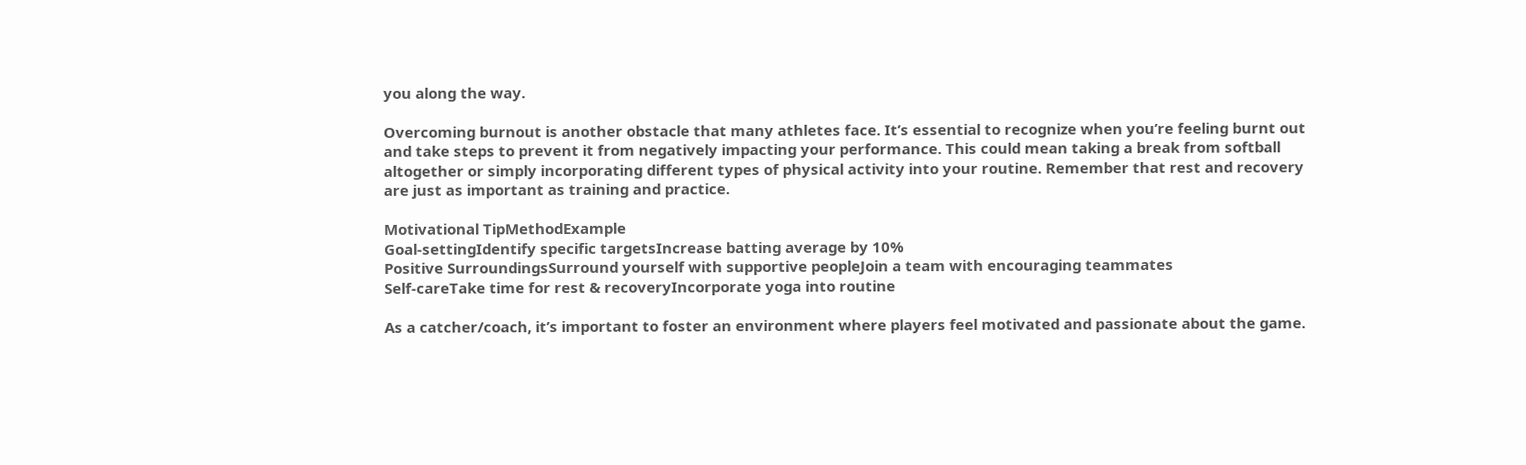you along the way.

Overcoming burnout is another obstacle that many athletes face. It’s essential to recognize when you’re feeling burnt out and take steps to prevent it from negatively impacting your performance. This could mean taking a break from softball altogether or simply incorporating different types of physical activity into your routine. Remember that rest and recovery are just as important as training and practice.

Motivational TipMethodExample
Goal-settingIdentify specific targetsIncrease batting average by 10%
Positive SurroundingsSurround yourself with supportive peopleJoin a team with encouraging teammates
Self-careTake time for rest & recoveryIncorporate yoga into routine

As a catcher/coach, it’s important to foster an environment where players feel motivated and passionate about the game.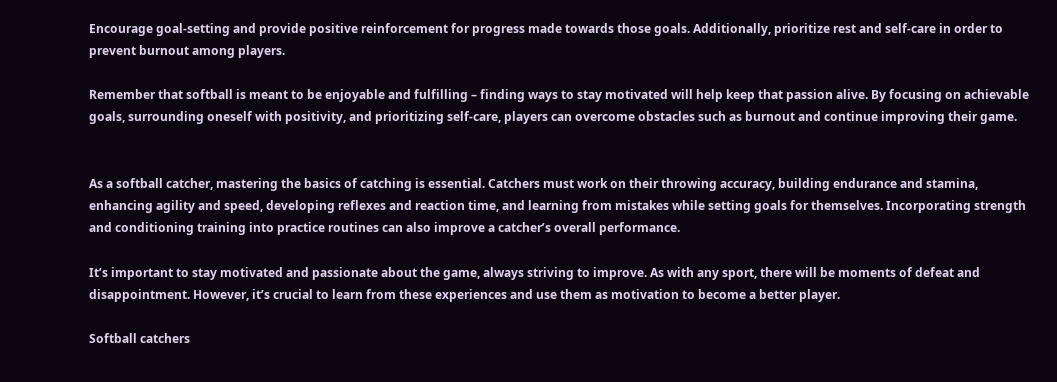Encourage goal-setting and provide positive reinforcement for progress made towards those goals. Additionally, prioritize rest and self-care in order to prevent burnout among players.

Remember that softball is meant to be enjoyable and fulfilling – finding ways to stay motivated will help keep that passion alive. By focusing on achievable goals, surrounding oneself with positivity, and prioritizing self-care, players can overcome obstacles such as burnout and continue improving their game.


As a softball catcher, mastering the basics of catching is essential. Catchers must work on their throwing accuracy, building endurance and stamina, enhancing agility and speed, developing reflexes and reaction time, and learning from mistakes while setting goals for themselves. Incorporating strength and conditioning training into practice routines can also improve a catcher’s overall performance.

It’s important to stay motivated and passionate about the game, always striving to improve. As with any sport, there will be moments of defeat and disappointment. However, it’s crucial to learn from these experiences and use them as motivation to become a better player.

Softball catchers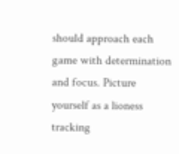should approach each game with determination and focus. Picture yourself as a lioness tracking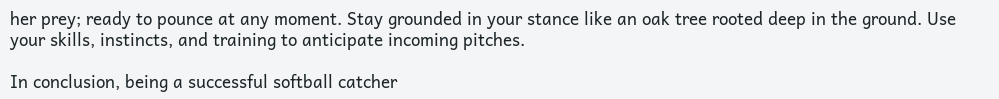her prey; ready to pounce at any moment. Stay grounded in your stance like an oak tree rooted deep in the ground. Use your skills, instincts, and training to anticipate incoming pitches.

In conclusion, being a successful softball catcher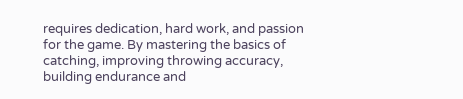requires dedication, hard work, and passion for the game. By mastering the basics of catching, improving throwing accuracy, building endurance and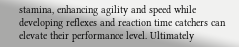stamina, enhancing agility and speed while developing reflexes and reaction time catchers can elevate their performance level. Ultimately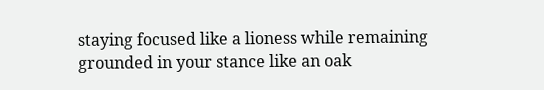staying focused like a lioness while remaining grounded in your stance like an oak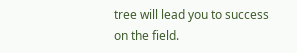tree will lead you to success on the field.